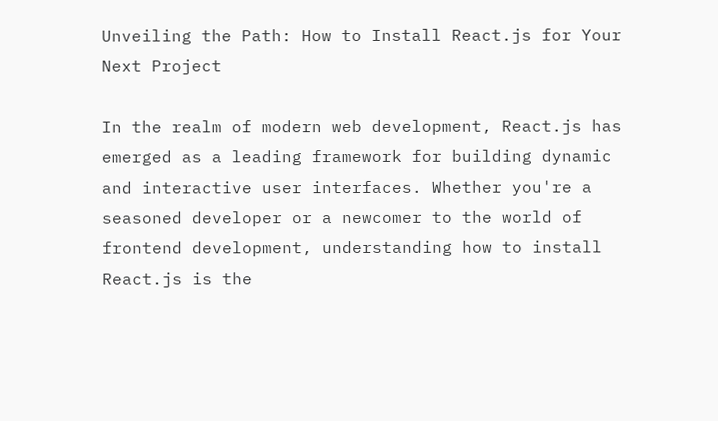Unveiling the Path: How to Install React.js for Your Next Project

In the realm of modern web development, React.js has emerged as a leading framework for building dynamic and interactive user interfaces. Whether you're a seasoned developer or a newcomer to the world of frontend development, understanding how to install React.js is the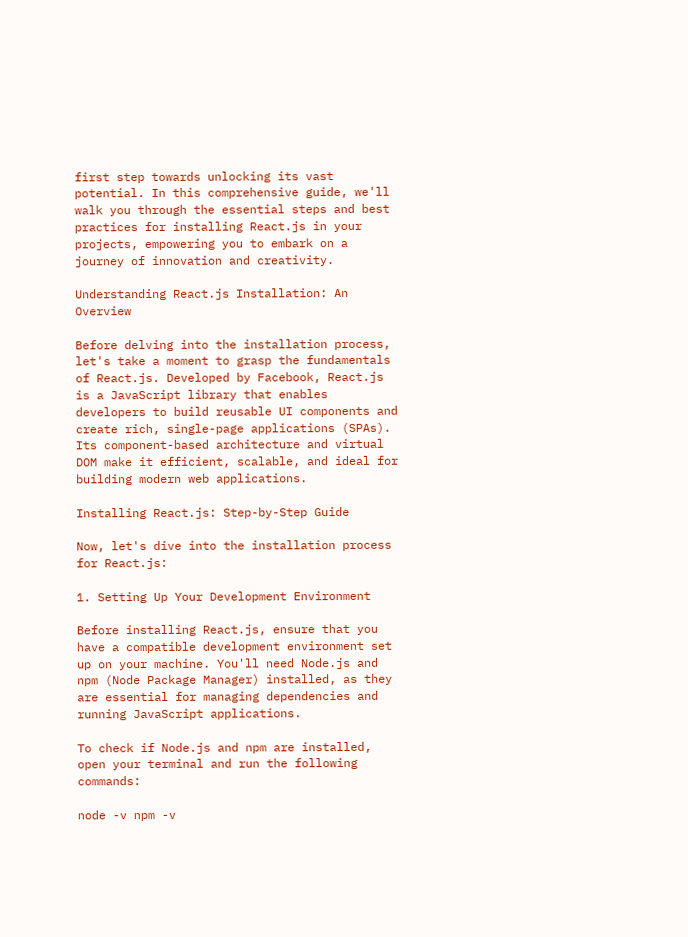first step towards unlocking its vast potential. In this comprehensive guide, we'll walk you through the essential steps and best practices for installing React.js in your projects, empowering you to embark on a journey of innovation and creativity.

Understanding React.js Installation: An Overview

Before delving into the installation process, let's take a moment to grasp the fundamentals of React.js. Developed by Facebook, React.js is a JavaScript library that enables developers to build reusable UI components and create rich, single-page applications (SPAs). Its component-based architecture and virtual DOM make it efficient, scalable, and ideal for building modern web applications.

Installing React.js: Step-by-Step Guide

Now, let's dive into the installation process for React.js:

1. Setting Up Your Development Environment

Before installing React.js, ensure that you have a compatible development environment set up on your machine. You'll need Node.js and npm (Node Package Manager) installed, as they are essential for managing dependencies and running JavaScript applications.

To check if Node.js and npm are installed, open your terminal and run the following commands:

node -v npm -v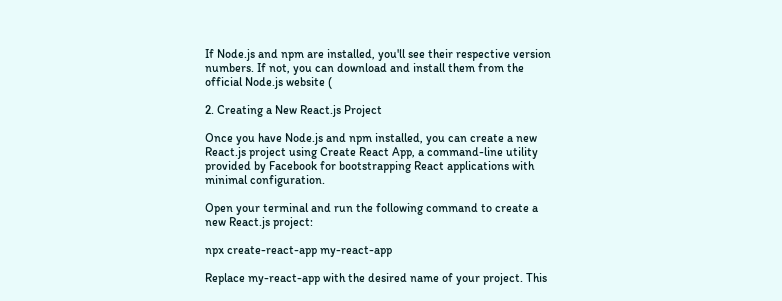If Node.js and npm are installed, you'll see their respective version numbers. If not, you can download and install them from the official Node.js website (

2. Creating a New React.js Project

Once you have Node.js and npm installed, you can create a new React.js project using Create React App, a command-line utility provided by Facebook for bootstrapping React applications with minimal configuration.

Open your terminal and run the following command to create a new React.js project:

npx create-react-app my-react-app

Replace my-react-app with the desired name of your project. This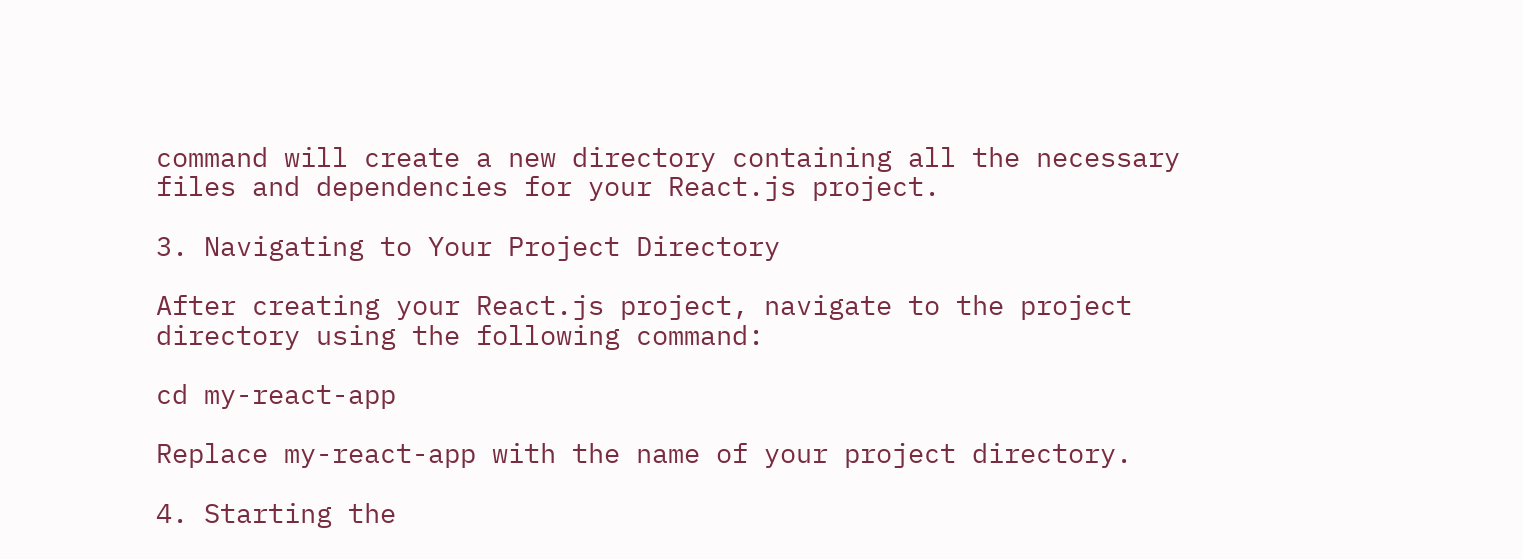command will create a new directory containing all the necessary files and dependencies for your React.js project.

3. Navigating to Your Project Directory

After creating your React.js project, navigate to the project directory using the following command:

cd my-react-app

Replace my-react-app with the name of your project directory.

4. Starting the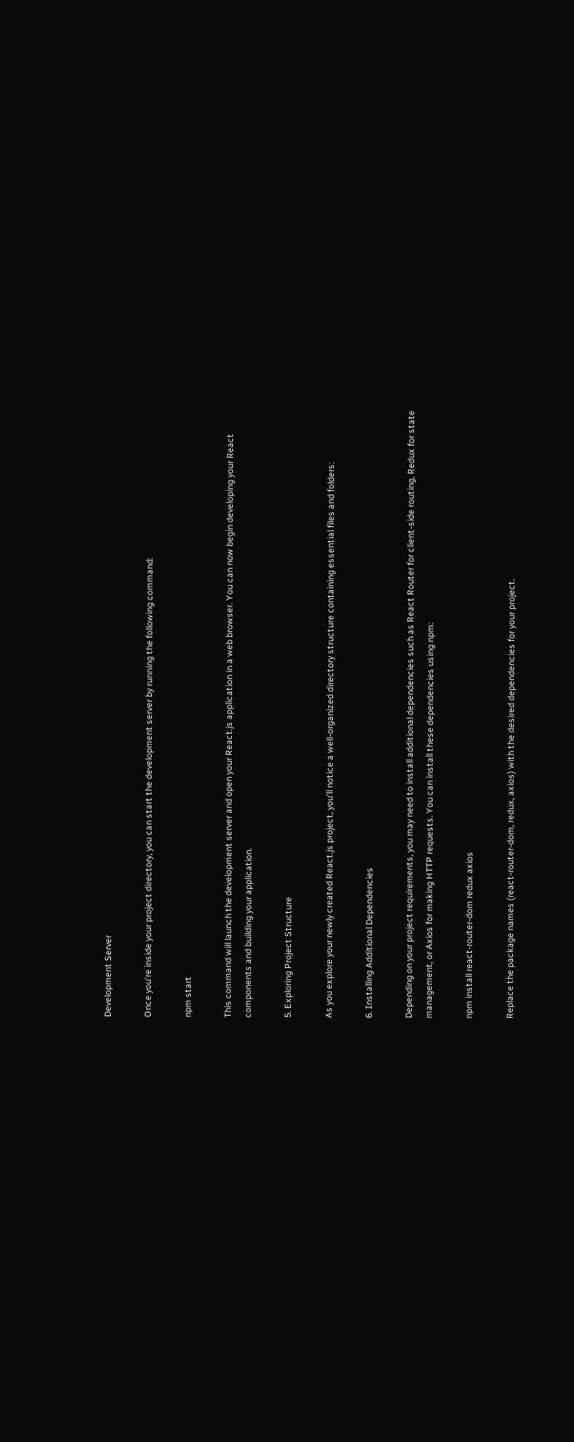Development Server

Once you're inside your project directory, you can start the development server by running the following command:

npm start

This command will launch the development server and open your React.js application in a web browser. You can now begin developing your React components and building your application.

5. Exploring Project Structure

As you explore your newly created React.js project, you'll notice a well-organized directory structure containing essential files and folders:

6. Installing Additional Dependencies

Depending on your project requirements, you may need to install additional dependencies such as React Router for client-side routing, Redux for state management, or Axios for making HTTP requests. You can install these dependencies using npm:

npm install react-router-dom redux axios

Replace the package names (react-router-dom, redux, axios) with the desired dependencies for your project.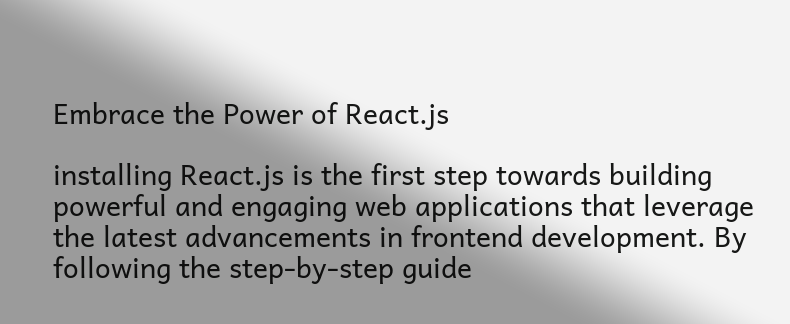Embrace the Power of React.js

installing React.js is the first step towards building powerful and engaging web applications that leverage the latest advancements in frontend development. By following the step-by-step guide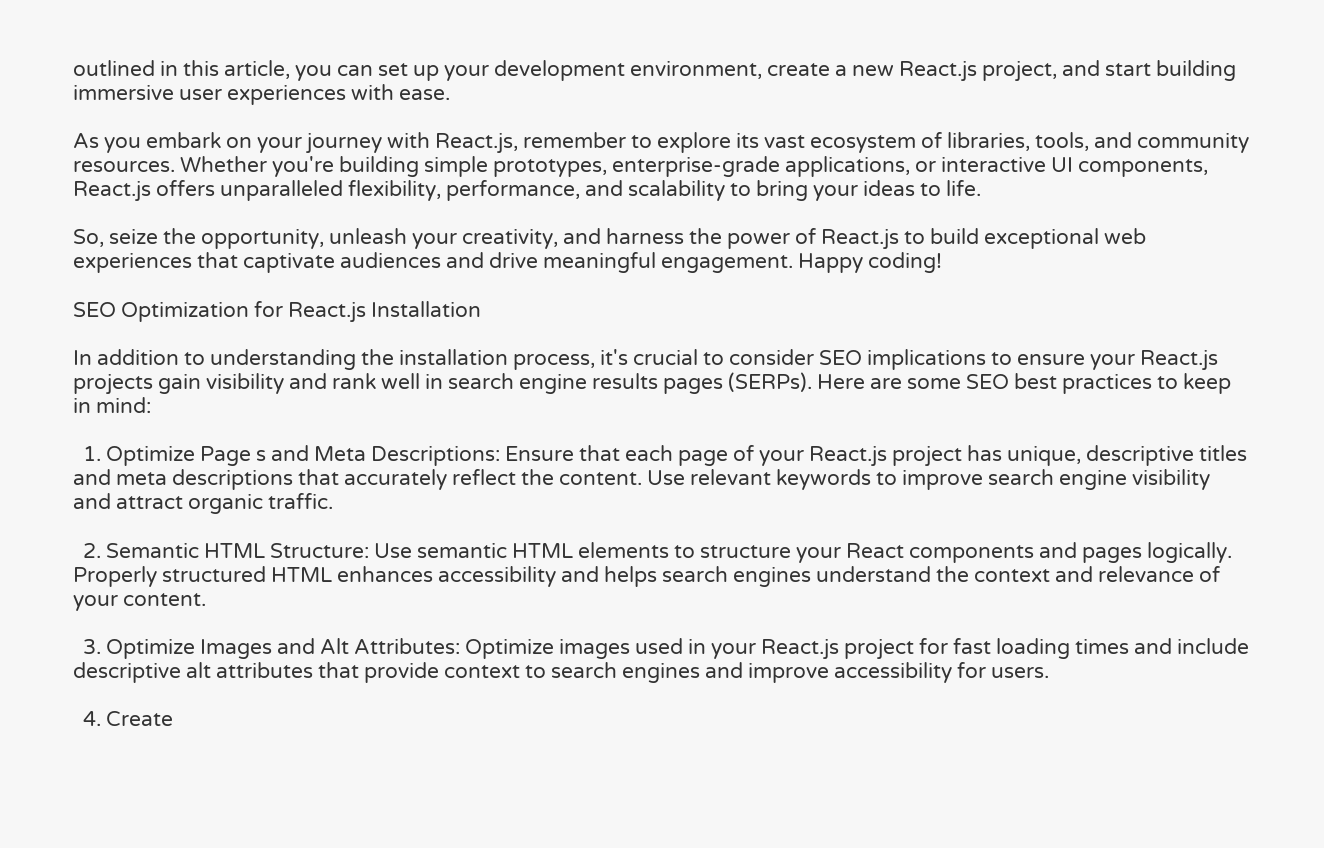outlined in this article, you can set up your development environment, create a new React.js project, and start building immersive user experiences with ease.

As you embark on your journey with React.js, remember to explore its vast ecosystem of libraries, tools, and community resources. Whether you're building simple prototypes, enterprise-grade applications, or interactive UI components, React.js offers unparalleled flexibility, performance, and scalability to bring your ideas to life.

So, seize the opportunity, unleash your creativity, and harness the power of React.js to build exceptional web experiences that captivate audiences and drive meaningful engagement. Happy coding!

SEO Optimization for React.js Installation

In addition to understanding the installation process, it's crucial to consider SEO implications to ensure your React.js projects gain visibility and rank well in search engine results pages (SERPs). Here are some SEO best practices to keep in mind:

  1. Optimize Page s and Meta Descriptions: Ensure that each page of your React.js project has unique, descriptive titles and meta descriptions that accurately reflect the content. Use relevant keywords to improve search engine visibility and attract organic traffic.

  2. Semantic HTML Structure: Use semantic HTML elements to structure your React components and pages logically. Properly structured HTML enhances accessibility and helps search engines understand the context and relevance of your content.

  3. Optimize Images and Alt Attributes: Optimize images used in your React.js project for fast loading times and include descriptive alt attributes that provide context to search engines and improve accessibility for users.

  4. Create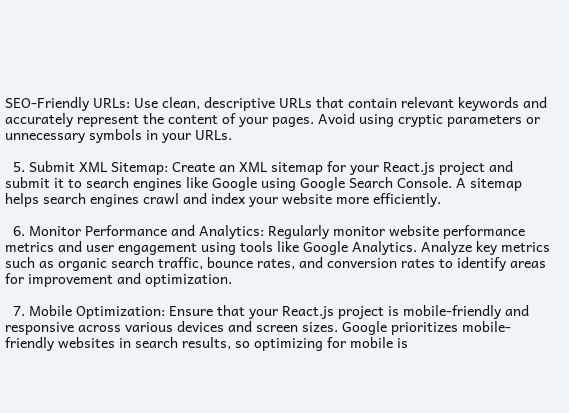SEO-Friendly URLs: Use clean, descriptive URLs that contain relevant keywords and accurately represent the content of your pages. Avoid using cryptic parameters or unnecessary symbols in your URLs.

  5. Submit XML Sitemap: Create an XML sitemap for your React.js project and submit it to search engines like Google using Google Search Console. A sitemap helps search engines crawl and index your website more efficiently.

  6. Monitor Performance and Analytics: Regularly monitor website performance metrics and user engagement using tools like Google Analytics. Analyze key metrics such as organic search traffic, bounce rates, and conversion rates to identify areas for improvement and optimization.

  7. Mobile Optimization: Ensure that your React.js project is mobile-friendly and responsive across various devices and screen sizes. Google prioritizes mobile-friendly websites in search results, so optimizing for mobile is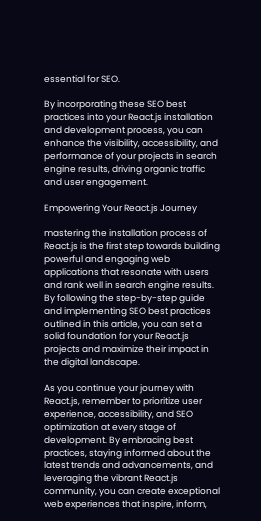essential for SEO.

By incorporating these SEO best practices into your React.js installation and development process, you can enhance the visibility, accessibility, and performance of your projects in search engine results, driving organic traffic and user engagement.

Empowering Your React.js Journey

mastering the installation process of React.js is the first step towards building powerful and engaging web applications that resonate with users and rank well in search engine results. By following the step-by-step guide and implementing SEO best practices outlined in this article, you can set a solid foundation for your React.js projects and maximize their impact in the digital landscape.

As you continue your journey with React.js, remember to prioritize user experience, accessibility, and SEO optimization at every stage of development. By embracing best practices, staying informed about the latest trends and advancements, and leveraging the vibrant React.js community, you can create exceptional web experiences that inspire, inform,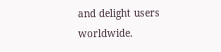and delight users worldwide.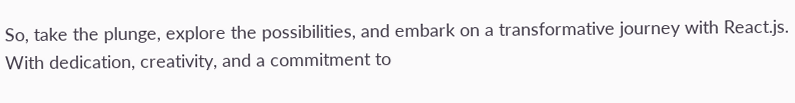So, take the plunge, explore the possibilities, and embark on a transformative journey with React.js. With dedication, creativity, and a commitment to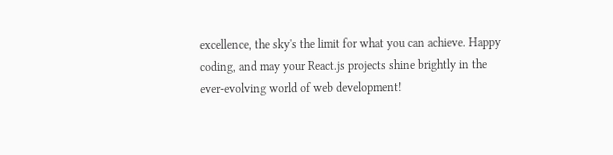excellence, the sky's the limit for what you can achieve. Happy coding, and may your React.js projects shine brightly in the ever-evolving world of web development!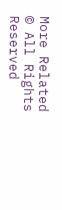More Related
© All Rights Reserved